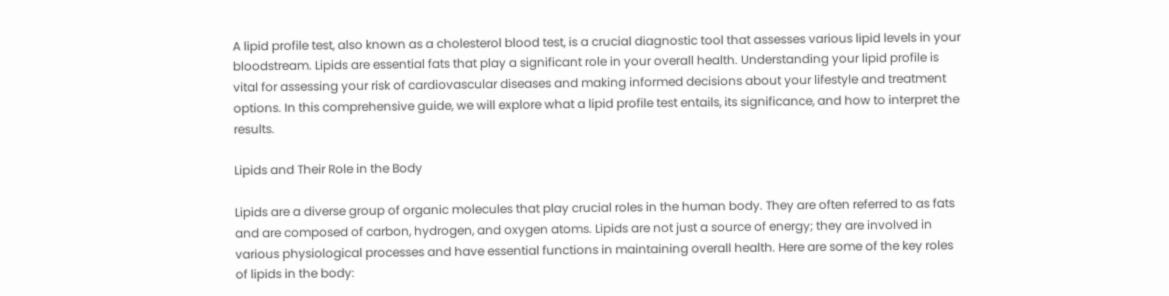A lipid profile test, also known as a cholesterol blood test, is a crucial diagnostic tool that assesses various lipid levels in your bloodstream. Lipids are essential fats that play a significant role in your overall health. Understanding your lipid profile is vital for assessing your risk of cardiovascular diseases and making informed decisions about your lifestyle and treatment options. In this comprehensive guide, we will explore what a lipid profile test entails, its significance, and how to interpret the results.

Lipids and Their Role in the Body

Lipids are a diverse group of organic molecules that play crucial roles in the human body. They are often referred to as fats and are composed of carbon, hydrogen, and oxygen atoms. Lipids are not just a source of energy; they are involved in various physiological processes and have essential functions in maintaining overall health. Here are some of the key roles of lipids in the body: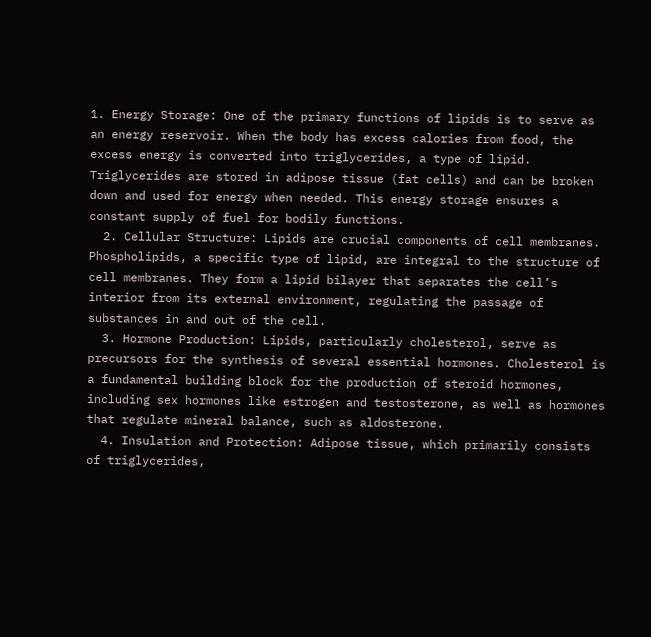1. Energy Storage: One of the primary functions of lipids is to serve as an energy reservoir. When the body has excess calories from food, the excess energy is converted into triglycerides, a type of lipid. Triglycerides are stored in adipose tissue (fat cells) and can be broken down and used for energy when needed. This energy storage ensures a constant supply of fuel for bodily functions.
  2. Cellular Structure: Lipids are crucial components of cell membranes. Phospholipids, a specific type of lipid, are integral to the structure of cell membranes. They form a lipid bilayer that separates the cell’s interior from its external environment, regulating the passage of substances in and out of the cell.
  3. Hormone Production: Lipids, particularly cholesterol, serve as precursors for the synthesis of several essential hormones. Cholesterol is a fundamental building block for the production of steroid hormones, including sex hormones like estrogen and testosterone, as well as hormones that regulate mineral balance, such as aldosterone.
  4. Insulation and Protection: Adipose tissue, which primarily consists of triglycerides,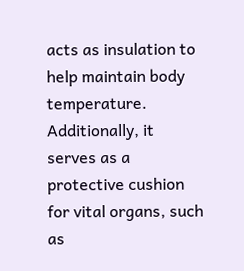acts as insulation to help maintain body temperature. Additionally, it serves as a protective cushion for vital organs, such as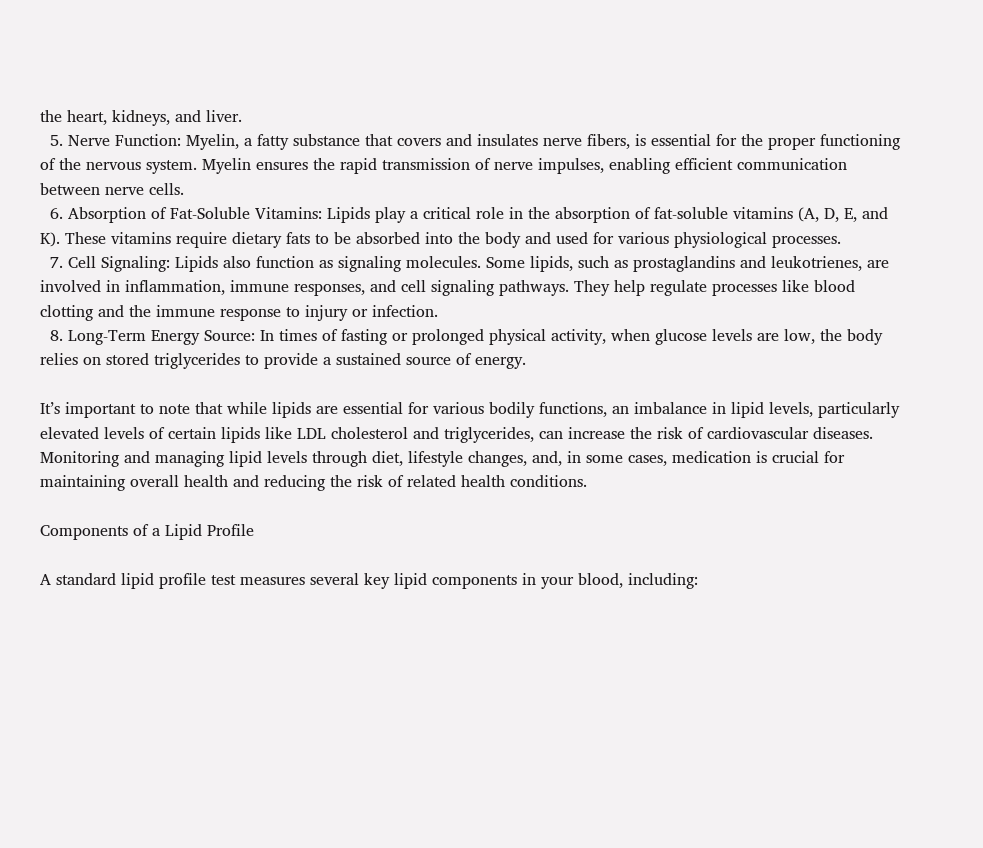the heart, kidneys, and liver.
  5. Nerve Function: Myelin, a fatty substance that covers and insulates nerve fibers, is essential for the proper functioning of the nervous system. Myelin ensures the rapid transmission of nerve impulses, enabling efficient communication between nerve cells.
  6. Absorption of Fat-Soluble Vitamins: Lipids play a critical role in the absorption of fat-soluble vitamins (A, D, E, and K). These vitamins require dietary fats to be absorbed into the body and used for various physiological processes.
  7. Cell Signaling: Lipids also function as signaling molecules. Some lipids, such as prostaglandins and leukotrienes, are involved in inflammation, immune responses, and cell signaling pathways. They help regulate processes like blood clotting and the immune response to injury or infection.
  8. Long-Term Energy Source: In times of fasting or prolonged physical activity, when glucose levels are low, the body relies on stored triglycerides to provide a sustained source of energy.

It’s important to note that while lipids are essential for various bodily functions, an imbalance in lipid levels, particularly elevated levels of certain lipids like LDL cholesterol and triglycerides, can increase the risk of cardiovascular diseases. Monitoring and managing lipid levels through diet, lifestyle changes, and, in some cases, medication is crucial for maintaining overall health and reducing the risk of related health conditions.

Components of a Lipid Profile

A standard lipid profile test measures several key lipid components in your blood, including: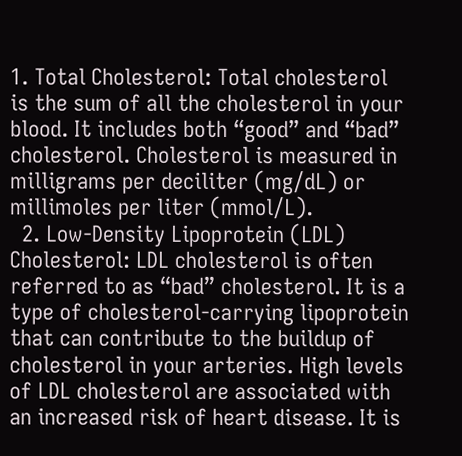1. Total Cholesterol: Total cholesterol is the sum of all the cholesterol in your blood. It includes both “good” and “bad” cholesterol. Cholesterol is measured in milligrams per deciliter (mg/dL) or millimoles per liter (mmol/L).
  2. Low-Density Lipoprotein (LDL) Cholesterol: LDL cholesterol is often referred to as “bad” cholesterol. It is a type of cholesterol-carrying lipoprotein that can contribute to the buildup of cholesterol in your arteries. High levels of LDL cholesterol are associated with an increased risk of heart disease. It is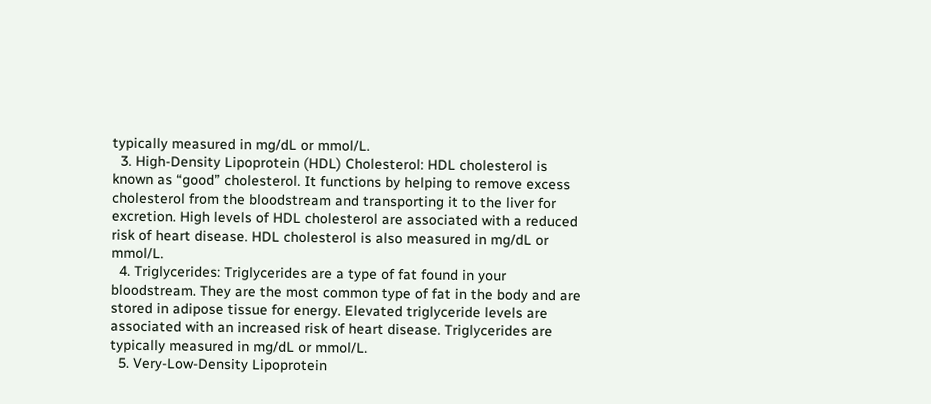typically measured in mg/dL or mmol/L.
  3. High-Density Lipoprotein (HDL) Cholesterol: HDL cholesterol is known as “good” cholesterol. It functions by helping to remove excess cholesterol from the bloodstream and transporting it to the liver for excretion. High levels of HDL cholesterol are associated with a reduced risk of heart disease. HDL cholesterol is also measured in mg/dL or mmol/L.
  4. Triglycerides: Triglycerides are a type of fat found in your bloodstream. They are the most common type of fat in the body and are stored in adipose tissue for energy. Elevated triglyceride levels are associated with an increased risk of heart disease. Triglycerides are typically measured in mg/dL or mmol/L.
  5. Very-Low-Density Lipoprotein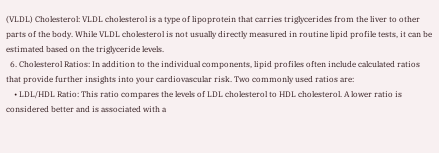(VLDL) Cholesterol: VLDL cholesterol is a type of lipoprotein that carries triglycerides from the liver to other parts of the body. While VLDL cholesterol is not usually directly measured in routine lipid profile tests, it can be estimated based on the triglyceride levels.
  6. Cholesterol Ratios: In addition to the individual components, lipid profiles often include calculated ratios that provide further insights into your cardiovascular risk. Two commonly used ratios are:
    • LDL/HDL Ratio: This ratio compares the levels of LDL cholesterol to HDL cholesterol. A lower ratio is considered better and is associated with a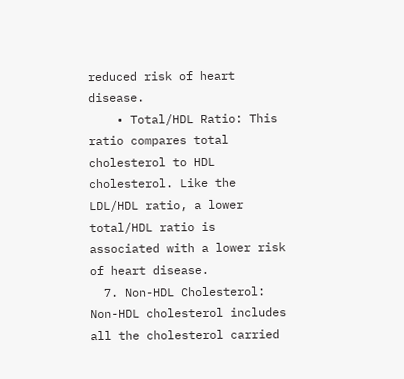reduced risk of heart disease.
    • Total/HDL Ratio: This ratio compares total cholesterol to HDL cholesterol. Like the LDL/HDL ratio, a lower total/HDL ratio is associated with a lower risk of heart disease.
  7. Non-HDL Cholesterol: Non-HDL cholesterol includes all the cholesterol carried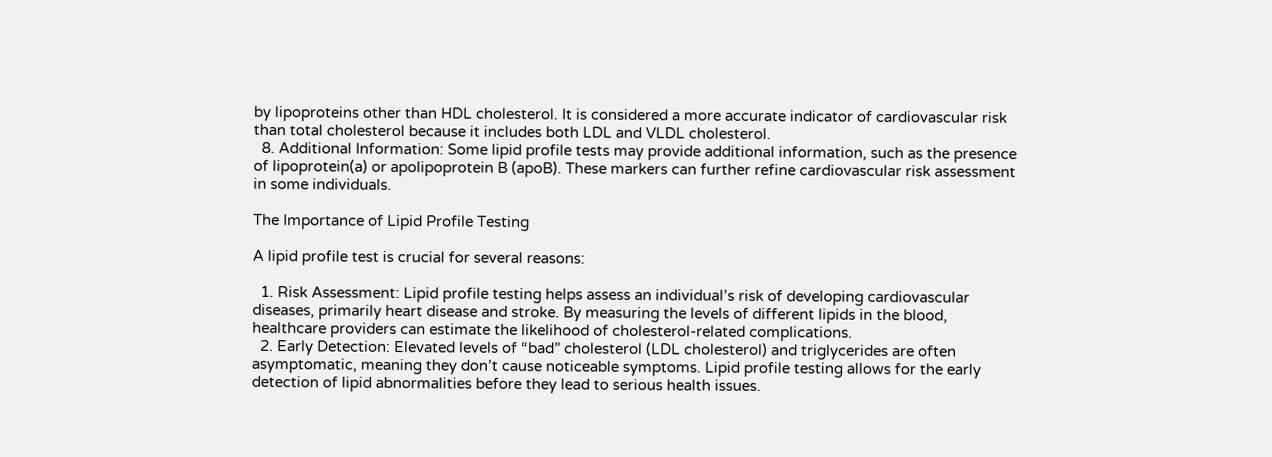by lipoproteins other than HDL cholesterol. It is considered a more accurate indicator of cardiovascular risk than total cholesterol because it includes both LDL and VLDL cholesterol.
  8. Additional Information: Some lipid profile tests may provide additional information, such as the presence of lipoprotein(a) or apolipoprotein B (apoB). These markers can further refine cardiovascular risk assessment in some individuals.

The Importance of Lipid Profile Testing

A lipid profile test is crucial for several reasons:

  1. Risk Assessment: Lipid profile testing helps assess an individual’s risk of developing cardiovascular diseases, primarily heart disease and stroke. By measuring the levels of different lipids in the blood, healthcare providers can estimate the likelihood of cholesterol-related complications.
  2. Early Detection: Elevated levels of “bad” cholesterol (LDL cholesterol) and triglycerides are often asymptomatic, meaning they don’t cause noticeable symptoms. Lipid profile testing allows for the early detection of lipid abnormalities before they lead to serious health issues.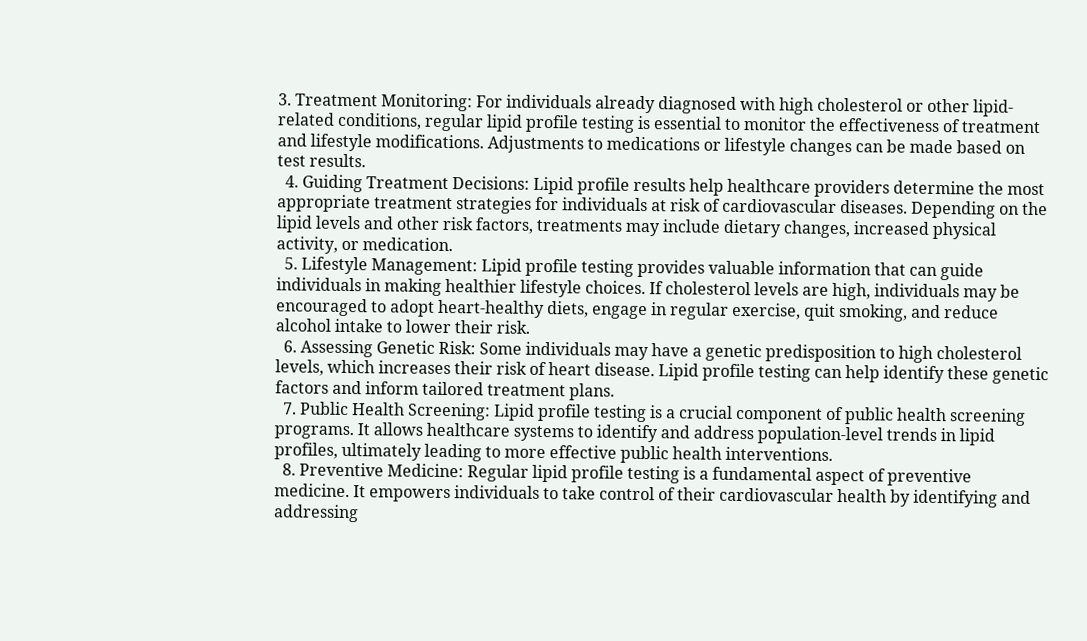3. Treatment Monitoring: For individuals already diagnosed with high cholesterol or other lipid-related conditions, regular lipid profile testing is essential to monitor the effectiveness of treatment and lifestyle modifications. Adjustments to medications or lifestyle changes can be made based on test results.
  4. Guiding Treatment Decisions: Lipid profile results help healthcare providers determine the most appropriate treatment strategies for individuals at risk of cardiovascular diseases. Depending on the lipid levels and other risk factors, treatments may include dietary changes, increased physical activity, or medication.
  5. Lifestyle Management: Lipid profile testing provides valuable information that can guide individuals in making healthier lifestyle choices. If cholesterol levels are high, individuals may be encouraged to adopt heart-healthy diets, engage in regular exercise, quit smoking, and reduce alcohol intake to lower their risk.
  6. Assessing Genetic Risk: Some individuals may have a genetic predisposition to high cholesterol levels, which increases their risk of heart disease. Lipid profile testing can help identify these genetic factors and inform tailored treatment plans.
  7. Public Health Screening: Lipid profile testing is a crucial component of public health screening programs. It allows healthcare systems to identify and address population-level trends in lipid profiles, ultimately leading to more effective public health interventions.
  8. Preventive Medicine: Regular lipid profile testing is a fundamental aspect of preventive medicine. It empowers individuals to take control of their cardiovascular health by identifying and addressing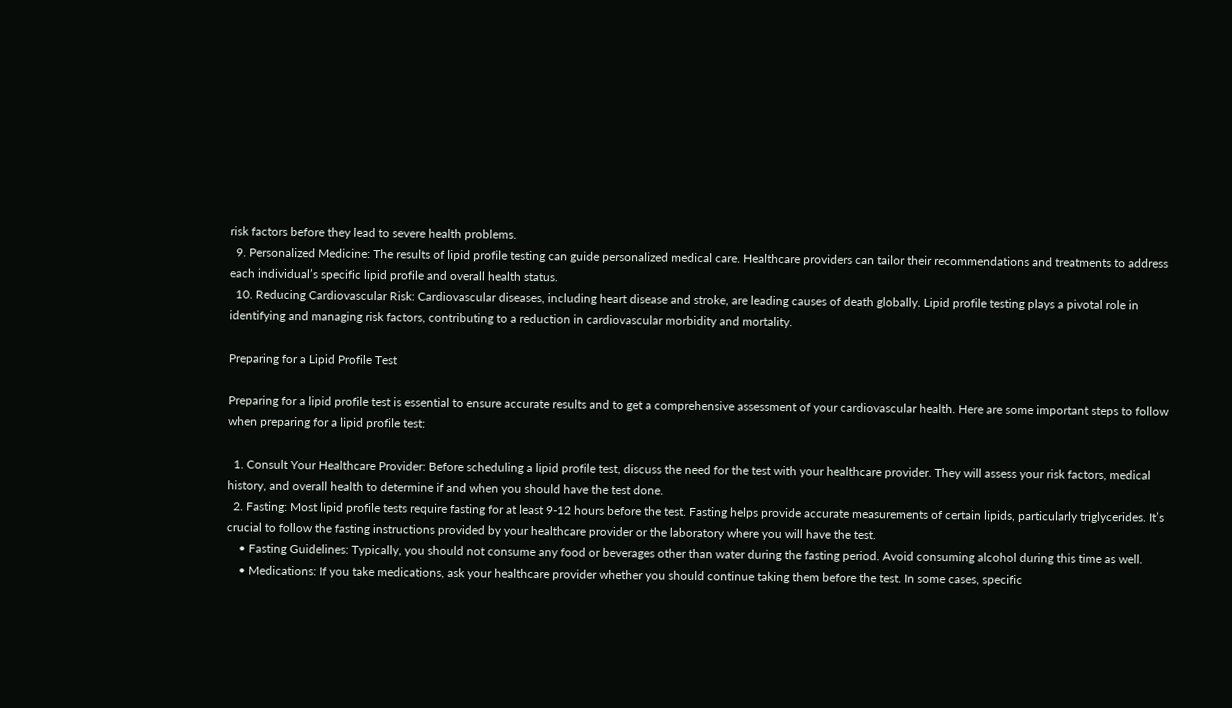risk factors before they lead to severe health problems.
  9. Personalized Medicine: The results of lipid profile testing can guide personalized medical care. Healthcare providers can tailor their recommendations and treatments to address each individual’s specific lipid profile and overall health status.
  10. Reducing Cardiovascular Risk: Cardiovascular diseases, including heart disease and stroke, are leading causes of death globally. Lipid profile testing plays a pivotal role in identifying and managing risk factors, contributing to a reduction in cardiovascular morbidity and mortality.

Preparing for a Lipid Profile Test

Preparing for a lipid profile test is essential to ensure accurate results and to get a comprehensive assessment of your cardiovascular health. Here are some important steps to follow when preparing for a lipid profile test:

  1. Consult Your Healthcare Provider: Before scheduling a lipid profile test, discuss the need for the test with your healthcare provider. They will assess your risk factors, medical history, and overall health to determine if and when you should have the test done.
  2. Fasting: Most lipid profile tests require fasting for at least 9-12 hours before the test. Fasting helps provide accurate measurements of certain lipids, particularly triglycerides. It’s crucial to follow the fasting instructions provided by your healthcare provider or the laboratory where you will have the test.
    • Fasting Guidelines: Typically, you should not consume any food or beverages other than water during the fasting period. Avoid consuming alcohol during this time as well.
    • Medications: If you take medications, ask your healthcare provider whether you should continue taking them before the test. In some cases, specific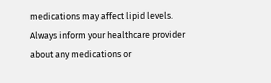medications may affect lipid levels. Always inform your healthcare provider about any medications or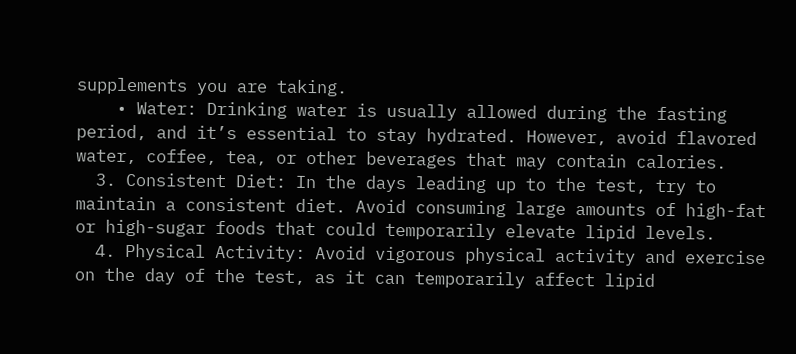supplements you are taking.
    • Water: Drinking water is usually allowed during the fasting period, and it’s essential to stay hydrated. However, avoid flavored water, coffee, tea, or other beverages that may contain calories.
  3. Consistent Diet: In the days leading up to the test, try to maintain a consistent diet. Avoid consuming large amounts of high-fat or high-sugar foods that could temporarily elevate lipid levels.
  4. Physical Activity: Avoid vigorous physical activity and exercise on the day of the test, as it can temporarily affect lipid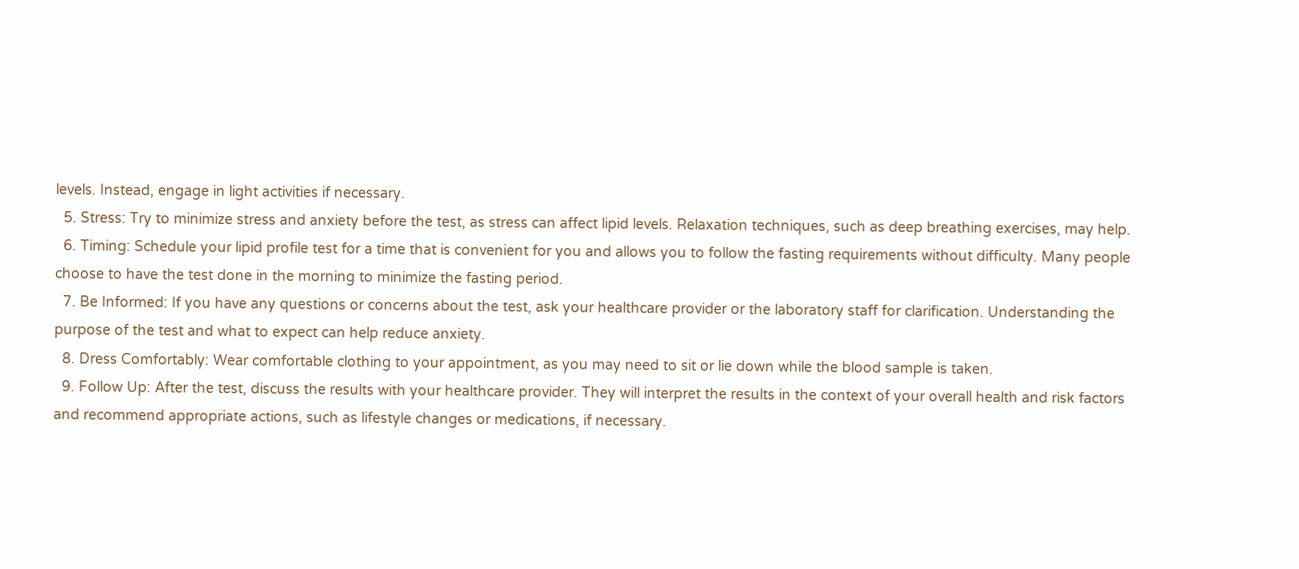levels. Instead, engage in light activities if necessary.
  5. Stress: Try to minimize stress and anxiety before the test, as stress can affect lipid levels. Relaxation techniques, such as deep breathing exercises, may help.
  6. Timing: Schedule your lipid profile test for a time that is convenient for you and allows you to follow the fasting requirements without difficulty. Many people choose to have the test done in the morning to minimize the fasting period.
  7. Be Informed: If you have any questions or concerns about the test, ask your healthcare provider or the laboratory staff for clarification. Understanding the purpose of the test and what to expect can help reduce anxiety.
  8. Dress Comfortably: Wear comfortable clothing to your appointment, as you may need to sit or lie down while the blood sample is taken.
  9. Follow Up: After the test, discuss the results with your healthcare provider. They will interpret the results in the context of your overall health and risk factors and recommend appropriate actions, such as lifestyle changes or medications, if necessary.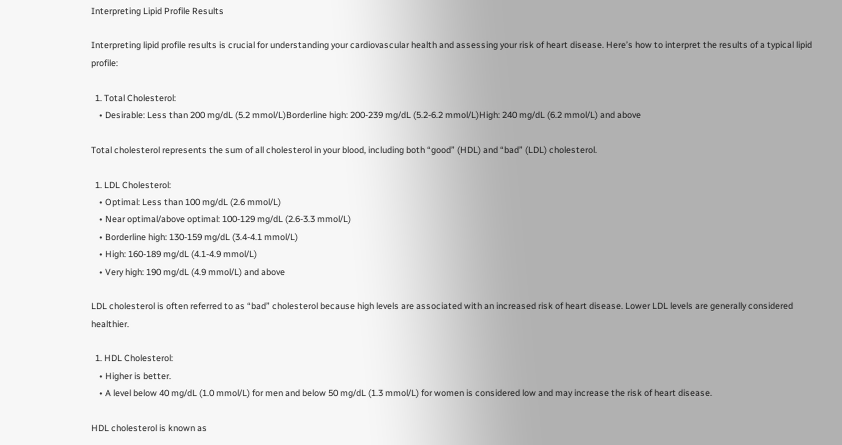Interpreting Lipid Profile Results

Interpreting lipid profile results is crucial for understanding your cardiovascular health and assessing your risk of heart disease. Here’s how to interpret the results of a typical lipid profile:

  1. Total Cholesterol:
    • Desirable: Less than 200 mg/dL (5.2 mmol/L)Borderline high: 200-239 mg/dL (5.2-6.2 mmol/L)High: 240 mg/dL (6.2 mmol/L) and above

Total cholesterol represents the sum of all cholesterol in your blood, including both “good” (HDL) and “bad” (LDL) cholesterol.

  1. LDL Cholesterol:
    • Optimal: Less than 100 mg/dL (2.6 mmol/L)
    • Near optimal/above optimal: 100-129 mg/dL (2.6-3.3 mmol/L)
    • Borderline high: 130-159 mg/dL (3.4-4.1 mmol/L)
    • High: 160-189 mg/dL (4.1-4.9 mmol/L)
    • Very high: 190 mg/dL (4.9 mmol/L) and above

LDL cholesterol is often referred to as “bad” cholesterol because high levels are associated with an increased risk of heart disease. Lower LDL levels are generally considered healthier.

  1. HDL Cholesterol:
    • Higher is better.
    • A level below 40 mg/dL (1.0 mmol/L) for men and below 50 mg/dL (1.3 mmol/L) for women is considered low and may increase the risk of heart disease.

HDL cholesterol is known as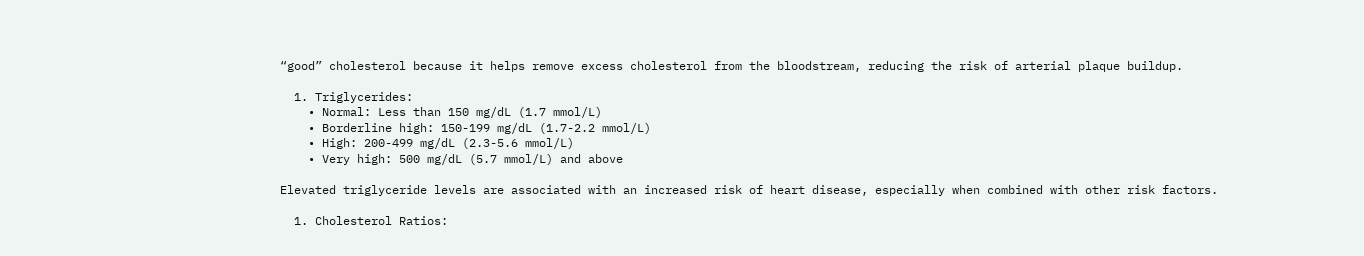“good” cholesterol because it helps remove excess cholesterol from the bloodstream, reducing the risk of arterial plaque buildup.

  1. Triglycerides:
    • Normal: Less than 150 mg/dL (1.7 mmol/L)
    • Borderline high: 150-199 mg/dL (1.7-2.2 mmol/L)
    • High: 200-499 mg/dL (2.3-5.6 mmol/L)
    • Very high: 500 mg/dL (5.7 mmol/L) and above

Elevated triglyceride levels are associated with an increased risk of heart disease, especially when combined with other risk factors.

  1. Cholesterol Ratios: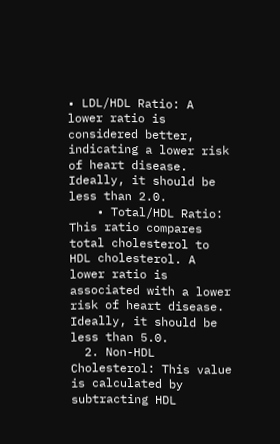• LDL/HDL Ratio: A lower ratio is considered better, indicating a lower risk of heart disease. Ideally, it should be less than 2.0.
    • Total/HDL Ratio: This ratio compares total cholesterol to HDL cholesterol. A lower ratio is associated with a lower risk of heart disease. Ideally, it should be less than 5.0.
  2. Non-HDL Cholesterol: This value is calculated by subtracting HDL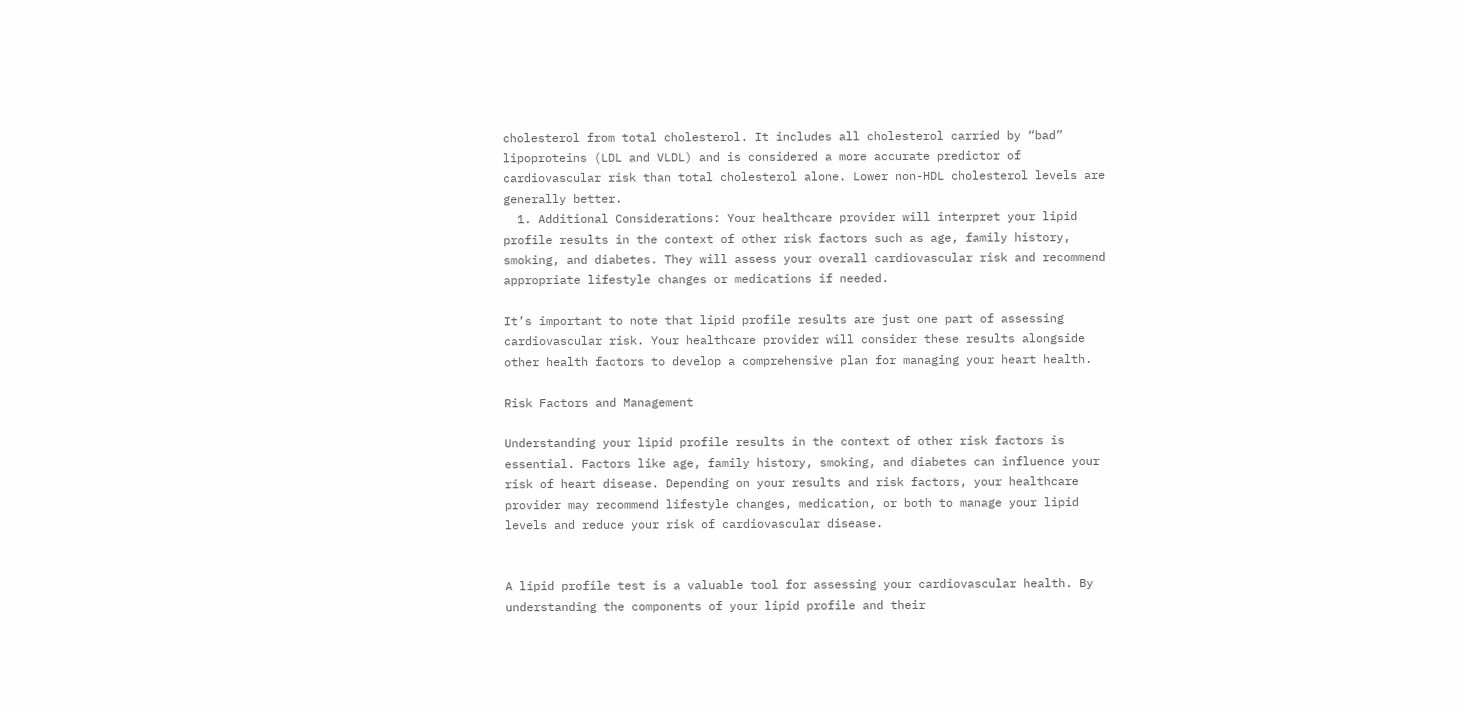cholesterol from total cholesterol. It includes all cholesterol carried by “bad” lipoproteins (LDL and VLDL) and is considered a more accurate predictor of cardiovascular risk than total cholesterol alone. Lower non-HDL cholesterol levels are generally better.
  1. Additional Considerations: Your healthcare provider will interpret your lipid profile results in the context of other risk factors such as age, family history, smoking, and diabetes. They will assess your overall cardiovascular risk and recommend appropriate lifestyle changes or medications if needed.

It’s important to note that lipid profile results are just one part of assessing cardiovascular risk. Your healthcare provider will consider these results alongside other health factors to develop a comprehensive plan for managing your heart health.

Risk Factors and Management

Understanding your lipid profile results in the context of other risk factors is essential. Factors like age, family history, smoking, and diabetes can influence your risk of heart disease. Depending on your results and risk factors, your healthcare provider may recommend lifestyle changes, medication, or both to manage your lipid levels and reduce your risk of cardiovascular disease.


A lipid profile test is a valuable tool for assessing your cardiovascular health. By understanding the components of your lipid profile and their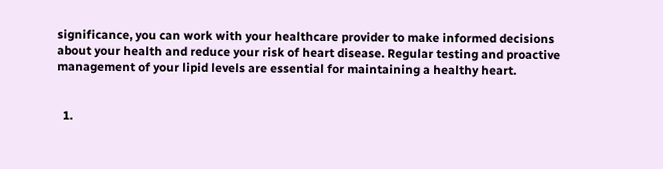significance, you can work with your healthcare provider to make informed decisions about your health and reduce your risk of heart disease. Regular testing and proactive management of your lipid levels are essential for maintaining a healthy heart.


  1.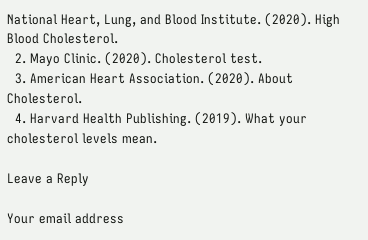National Heart, Lung, and Blood Institute. (2020). High Blood Cholesterol.
  2. Mayo Clinic. (2020). Cholesterol test.
  3. American Heart Association. (2020). About Cholesterol.
  4. Harvard Health Publishing. (2019). What your cholesterol levels mean.

Leave a Reply

Your email address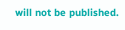will not be published.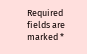Required fields are marked *